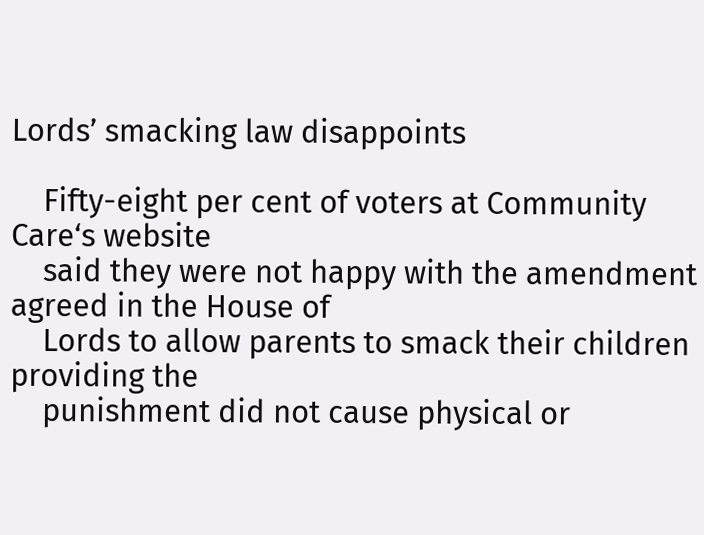Lords’ smacking law disappoints

    Fifty-eight per cent of voters at Community Care‘s website
    said they were not happy with the amendment agreed in the House of
    Lords to allow parents to smack their children providing the
    punishment did not cause physical or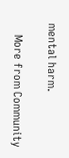mental harm.

    More from Community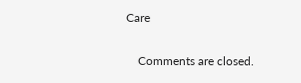Care

    Comments are closed.